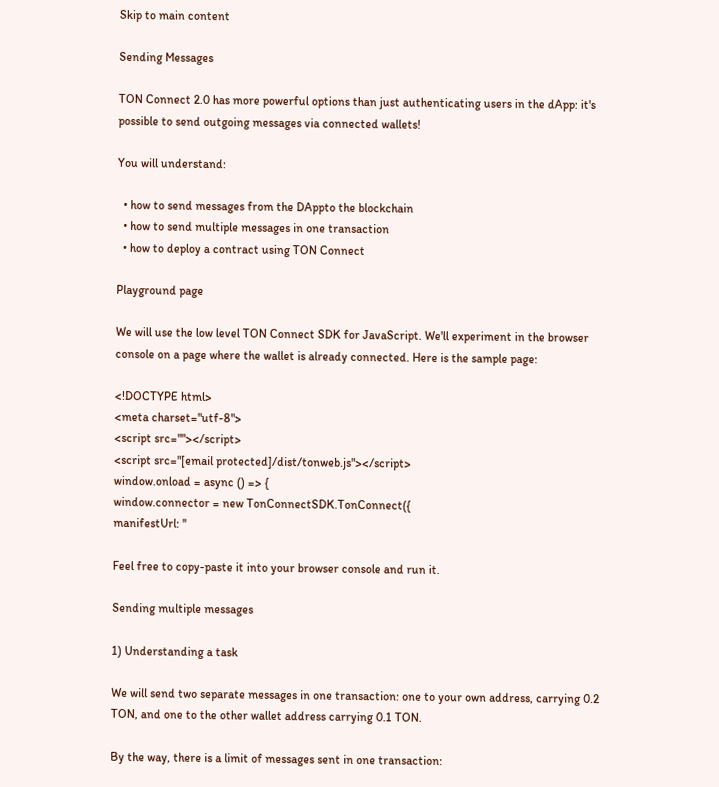Skip to main content

Sending Messages

TON Connect 2.0 has more powerful options than just authenticating users in the dApp: it's possible to send outgoing messages via connected wallets!

You will understand:

  • how to send messages from the DAppto the blockchain
  • how to send multiple messages in one transaction
  • how to deploy a contract using TON Connect

Playground page

We will use the low level TON Connect SDK for JavaScript. We'll experiment in the browser console on a page where the wallet is already connected. Here is the sample page:

<!DOCTYPE html>
<meta charset="utf-8">
<script src=""></script>
<script src="[email protected]/dist/tonweb.js"></script>
window.onload = async () => {
window.connector = new TonConnectSDK.TonConnect({
manifestUrl: ''

Feel free to copy-paste it into your browser console and run it.

Sending multiple messages

1) Understanding a task

We will send two separate messages in one transaction: one to your own address, carrying 0.2 TON, and one to the other wallet address carrying 0.1 TON.

By the way, there is a limit of messages sent in one transaction: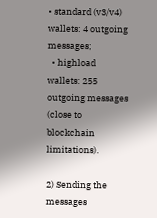• standard (v3/v4) wallets: 4 outgoing messages;
  • highload wallets: 255 outgoing messages (close to blockchain limitations).

2) Sending the messages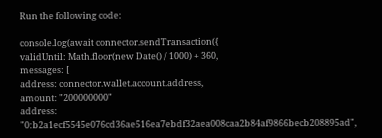Run the following code:

console.log(await connector.sendTransaction({
validUntil: Math.floor(new Date() / 1000) + 360,
messages: [
address: connector.wallet.account.address,
amount: "200000000"
address: "0:b2a1ecf5545e076cd36ae516ea7ebdf32aea008caa2b84af9866becb208895ad",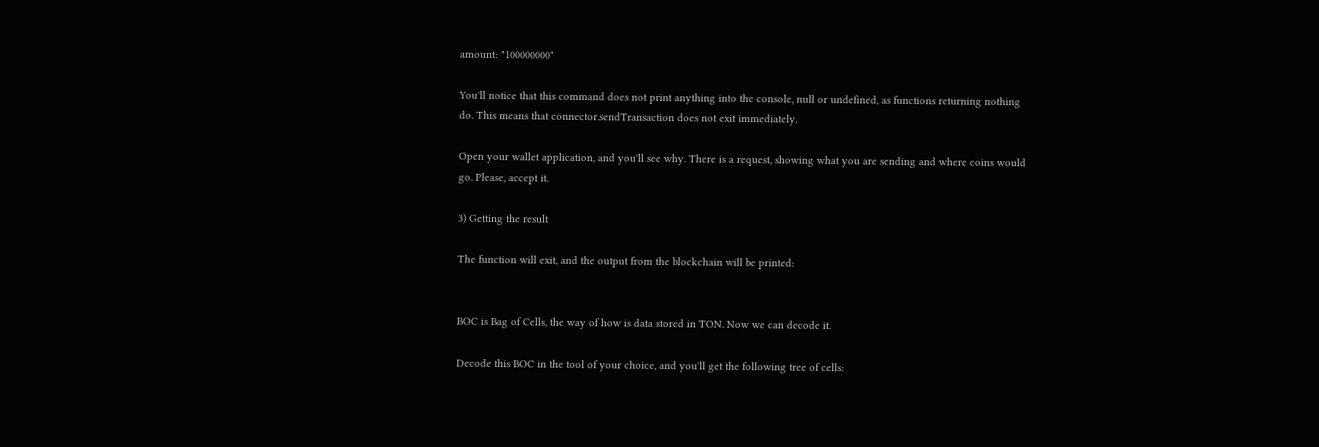amount: "100000000"

You'll notice that this command does not print anything into the console, null or undefined, as functions returning nothing do. This means that connector.sendTransaction does not exit immediately.

Open your wallet application, and you'll see why. There is a request, showing what you are sending and where coins would go. Please, accept it.

3) Getting the result

The function will exit, and the output from the blockchain will be printed:


BOC is Bag of Cells, the way of how is data stored in TON. Now we can decode it.

Decode this BOC in the tool of your choice, and you'll get the following tree of cells: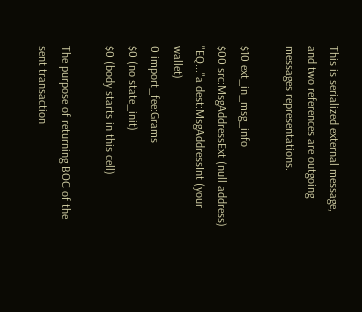This is serialized external message, and two references are outgoing messages representations.

$10 ext_in_msg_info
$00 src:MsgAddressExt (null address)
"EQ..."a dest:MsgAddressInt (your wallet)
0 import_fee:Grams
$0 (no state_init)
$0 (body starts in this cell)

The purpose of returning BOC of the sent transaction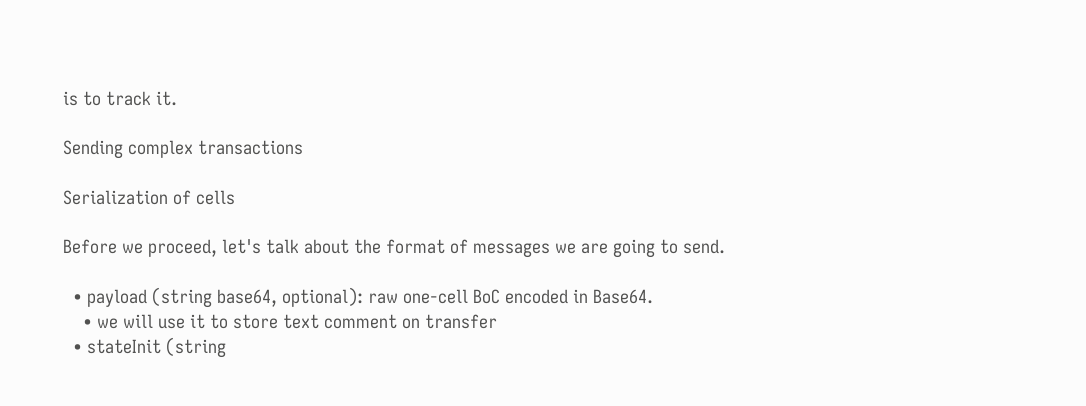is to track it.

Sending complex transactions

Serialization of cells

Before we proceed, let's talk about the format of messages we are going to send.

  • payload (string base64, optional): raw one-cell BoC encoded in Base64.
    • we will use it to store text comment on transfer
  • stateInit (string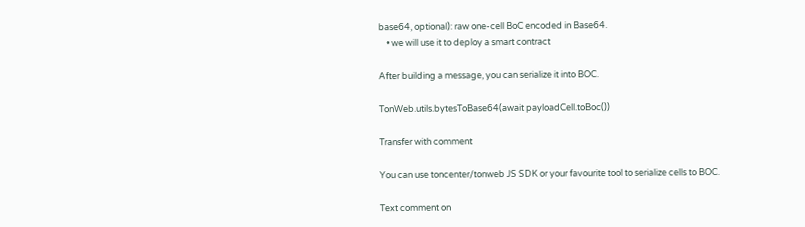base64, optional): raw one-cell BoC encoded in Base64.
    • we will use it to deploy a smart contract

After building a message, you can serialize it into BOC.

TonWeb.utils.bytesToBase64(await payloadCell.toBoc())

Transfer with comment

You can use toncenter/tonweb JS SDK or your favourite tool to serialize cells to BOC.

Text comment on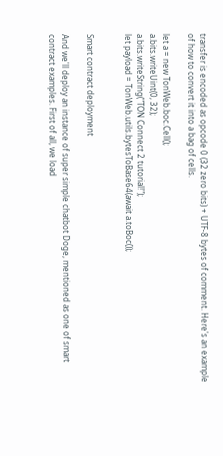transfer is encoded as opcode 0 (32 zero bits) + UTF-8 bytes of comment. Here's an example of how to convert it into a bag of cells.

let a = new TonWeb.boc.Cell();
a.bits.writeUint(0, 32);
a.bits.writeString("TON Connect 2 tutorial!");
let payload = TonWeb.utils.bytesToBase64(await a.toBoc());


Smart contract deployment

And we'll deploy an instance of super simple chatbot Doge, mentioned as one of smart contract examples. First of all, we load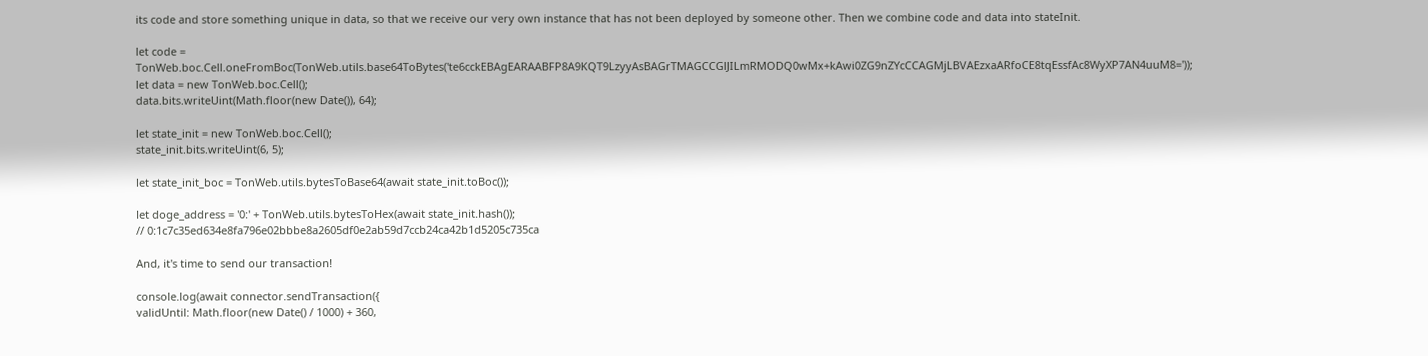its code and store something unique in data, so that we receive our very own instance that has not been deployed by someone other. Then we combine code and data into stateInit.

let code = TonWeb.boc.Cell.oneFromBoc(TonWeb.utils.base64ToBytes('te6cckEBAgEARAABFP8A9KQT9LzyyAsBAGrTMAGCCGlJILmRMODQ0wMx+kAwi0ZG9nZYcCCAGMjLBVAEzxaARfoCE8tqEssfAc8WyXP7AN4uuM8='));
let data = new TonWeb.boc.Cell();
data.bits.writeUint(Math.floor(new Date()), 64);

let state_init = new TonWeb.boc.Cell();
state_init.bits.writeUint(6, 5);

let state_init_boc = TonWeb.utils.bytesToBase64(await state_init.toBoc());

let doge_address = '0:' + TonWeb.utils.bytesToHex(await state_init.hash());
// 0:1c7c35ed634e8fa796e02bbbe8a2605df0e2ab59d7ccb24ca42b1d5205c735ca

And, it's time to send our transaction!

console.log(await connector.sendTransaction({
validUntil: Math.floor(new Date() / 1000) + 360,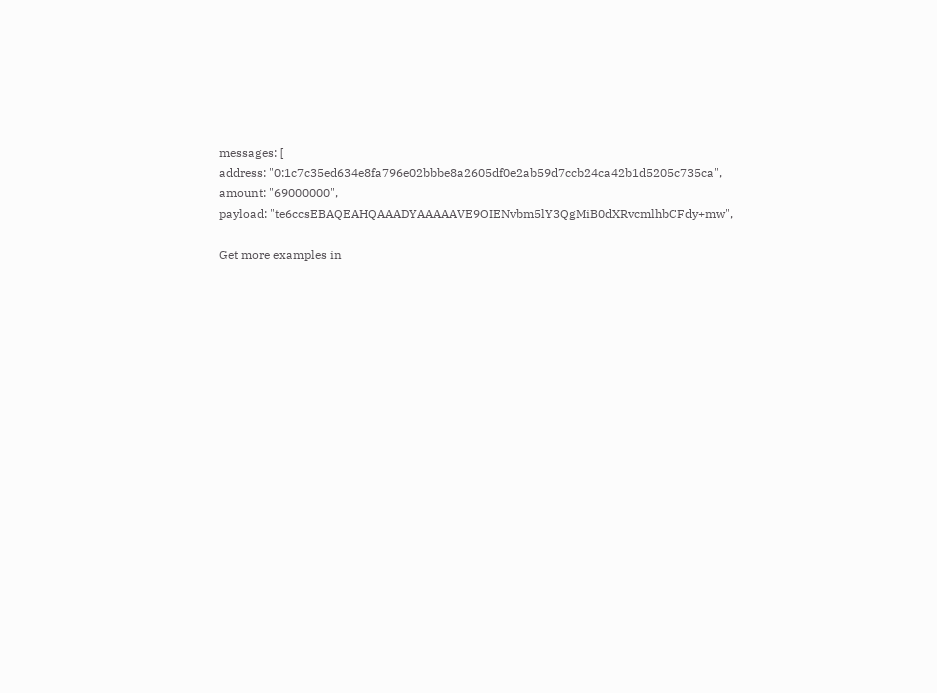messages: [
address: "0:1c7c35ed634e8fa796e02bbbe8a2605df0e2ab59d7ccb24ca42b1d5205c735ca",
amount: "69000000",
payload: "te6ccsEBAQEAHQAAADYAAAAAVE9OIENvbm5lY3QgMiB0dXRvcmlhbCFdy+mw",

Get more examples in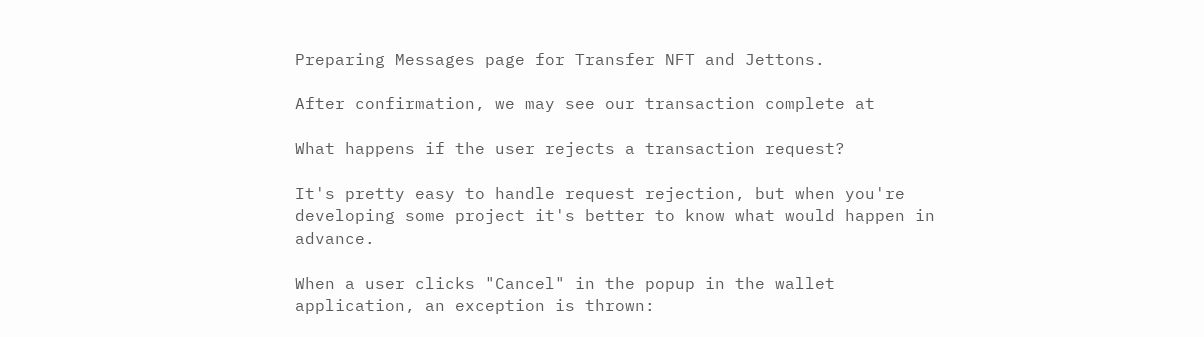Preparing Messages page for Transfer NFT and Jettons.

After confirmation, we may see our transaction complete at

What happens if the user rejects a transaction request?

It's pretty easy to handle request rejection, but when you're developing some project it's better to know what would happen in advance.

When a user clicks "Cancel" in the popup in the wallet application, an exception is thrown: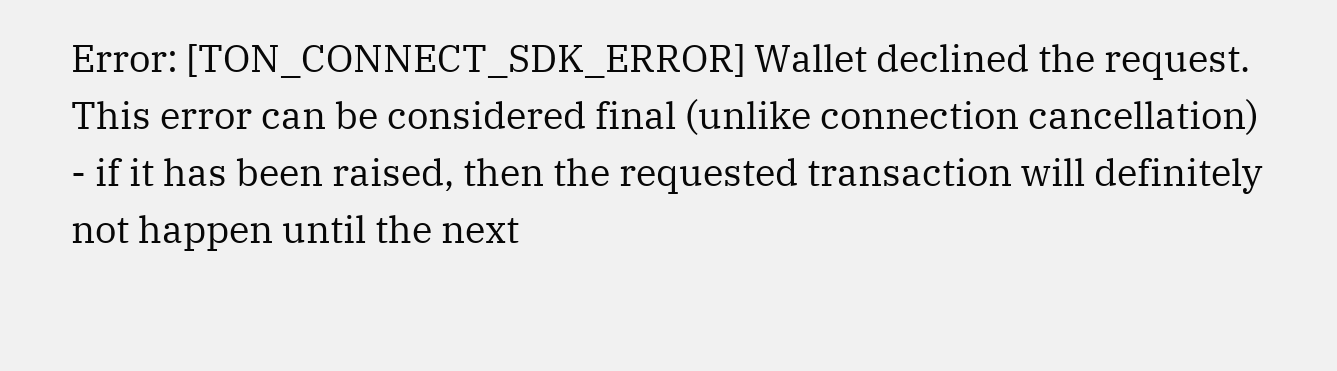Error: [TON_CONNECT_SDK_ERROR] Wallet declined the request. This error can be considered final (unlike connection cancellation) - if it has been raised, then the requested transaction will definitely not happen until the next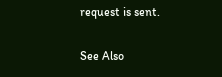request is sent.

See Also